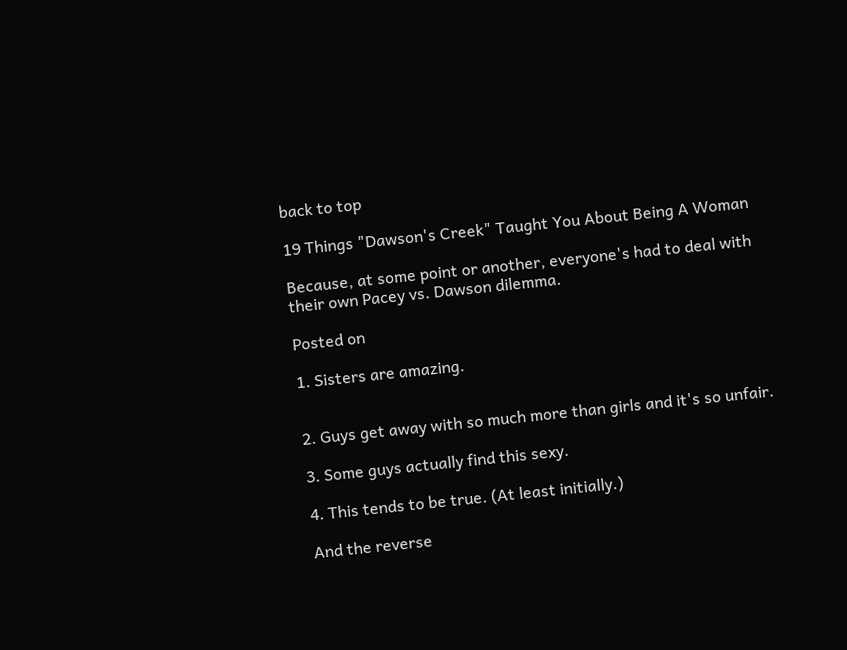back to top

19 Things "Dawson's Creek" Taught You About Being A Woman

Because, at some point or another, everyone's had to deal with their own Pacey vs. Dawson dilemma.

Posted on

1. Sisters are amazing.


2. Guys get away with so much more than girls and it's so unfair.

3. Some guys actually find this sexy.

4. This tends to be true. (At least initially.)

And the reverse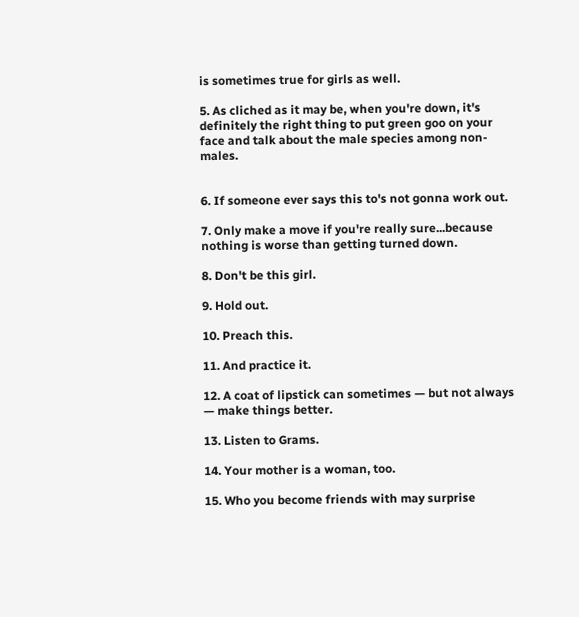is sometimes true for girls as well.

5. As cliched as it may be, when you're down, it's definitely the right thing to put green goo on your face and talk about the male species among non-males.


6. If someone ever says this to's not gonna work out.

7. Only make a move if you're really sure...because nothing is worse than getting turned down.

8. Don't be this girl.

9. Hold out.

10. Preach this.

11. And practice it.

12. A coat of lipstick can sometimes — but not always — make things better.

13. Listen to Grams.

14. Your mother is a woman, too.

15. Who you become friends with may surprise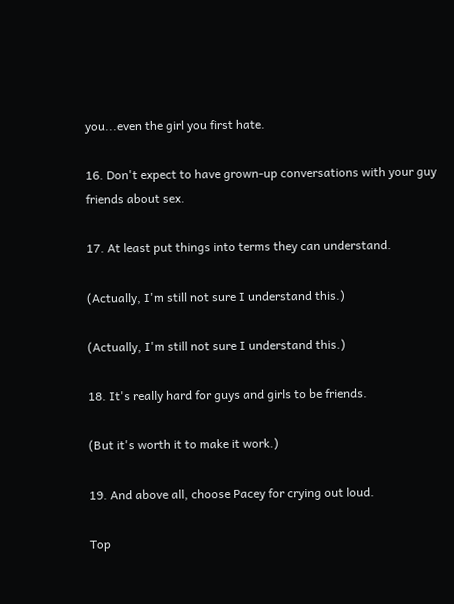you...even the girl you first hate.

16. Don't expect to have grown-up conversations with your guy friends about sex.

17. At least put things into terms they can understand.

(Actually, I'm still not sure I understand this.)

(Actually, I'm still not sure I understand this.)

18. It's really hard for guys and girls to be friends.

(But it's worth it to make it work.)

19. And above all, choose Pacey for crying out loud.

Top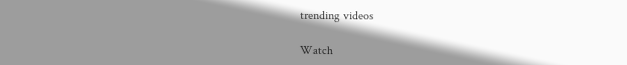trending videos

Watch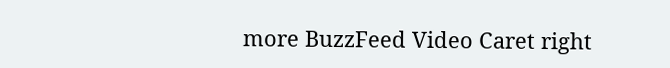more BuzzFeed Video Caret right